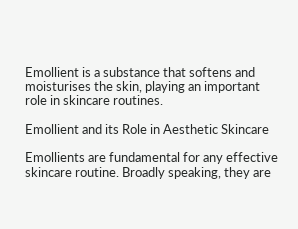Emollient is a substance that softens and moisturises the skin, playing an important role in skincare routines.

Emollient and its Role in Aesthetic Skincare

Emollients are fundamental for any effective skincare routine. Broadly speaking, they are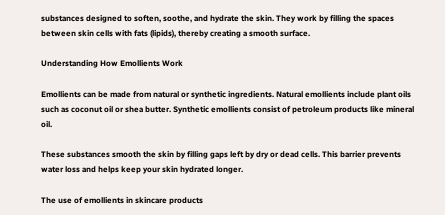substances designed to soften, soothe, and hydrate the skin. They work by filling the spaces between skin cells with fats (lipids), thereby creating a smooth surface.

Understanding How Emollients Work

Emollients can be made from natural or synthetic ingredients. Natural emollients include plant oils such as coconut oil or shea butter. Synthetic emollients consist of petroleum products like mineral oil.

These substances smooth the skin by filling gaps left by dry or dead cells. This barrier prevents water loss and helps keep your skin hydrated longer.

The use of emollients in skincare products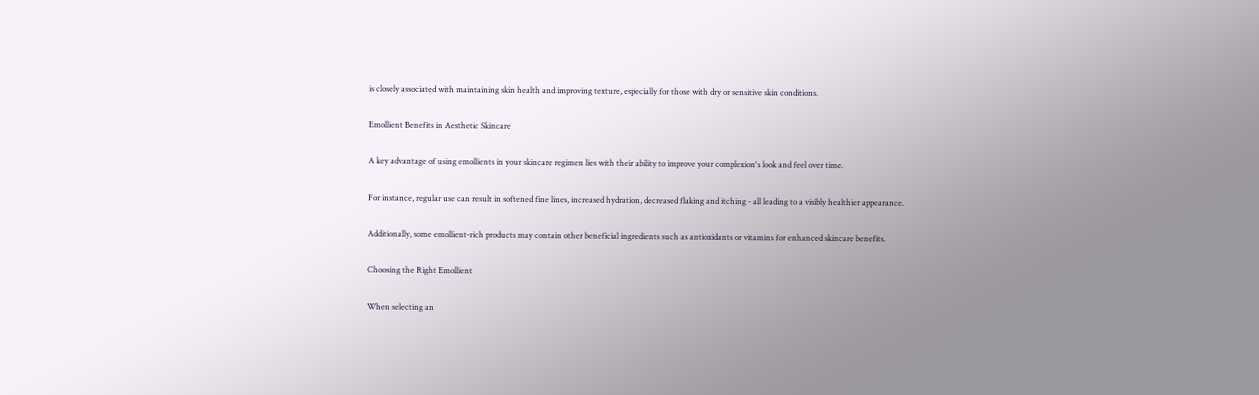is closely associated with maintaining skin health and improving texture, especially for those with dry or sensitive skin conditions.

Emollient Benefits in Aesthetic Skincare

A key advantage of using emollients in your skincare regimen lies with their ability to improve your complexion's look and feel over time.

For instance, regular use can result in softened fine lines, increased hydration, decreased flaking and itching - all leading to a visibly healthier appearance.

Additionally, some emollient-rich products may contain other beneficial ingredients such as antioxidants or vitamins for enhanced skincare benefits.

Choosing the Right Emollient

When selecting an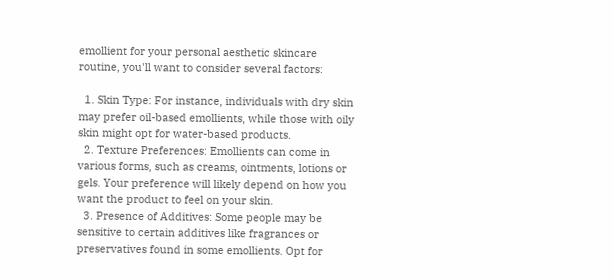emollient for your personal aesthetic skincare routine, you'll want to consider several factors:

  1. Skin Type: For instance, individuals with dry skin may prefer oil-based emollients, while those with oily skin might opt for water-based products.
  2. Texture Preferences: Emollients can come in various forms, such as creams, ointments, lotions or gels. Your preference will likely depend on how you want the product to feel on your skin.
  3. Presence of Additives: Some people may be sensitive to certain additives like fragrances or preservatives found in some emollients. Opt for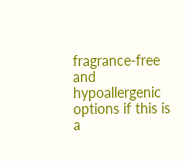fragrance-free and hypoallergenic options if this is a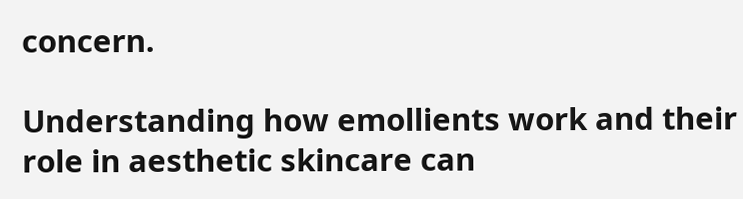concern.

Understanding how emollients work and their role in aesthetic skincare can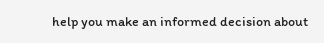help you make an informed decision about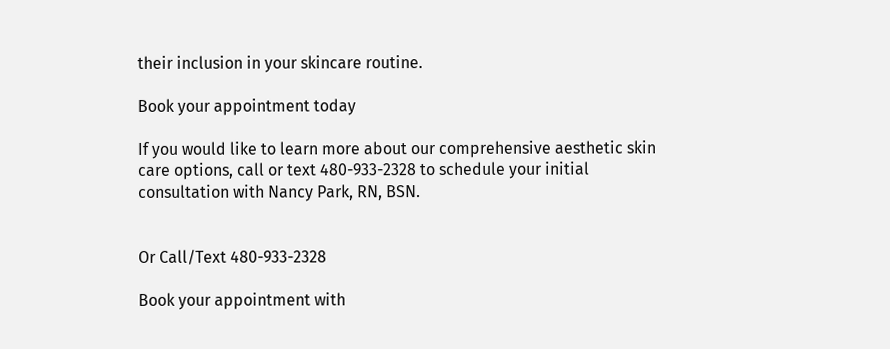their inclusion in your skincare routine.

Book your appointment today

If you would like to learn more about our comprehensive aesthetic skin care options, call or text 480-933-2328 to schedule your initial consultation with Nancy Park, RN, BSN.


Or Call/Text 480-933-2328

Book your appointment with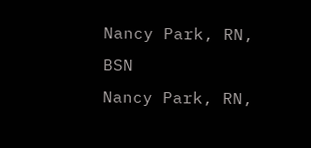Nancy Park, RN, BSN
Nancy Park, RN,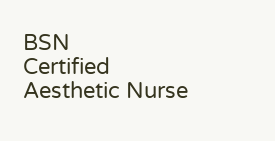BSN
Certified Aesthetic Nurse